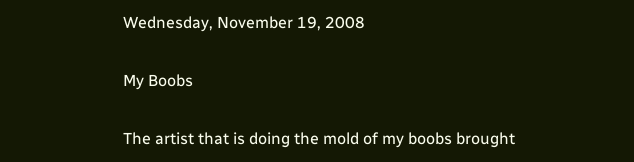Wednesday, November 19, 2008

My Boobs

The artist that is doing the mold of my boobs brought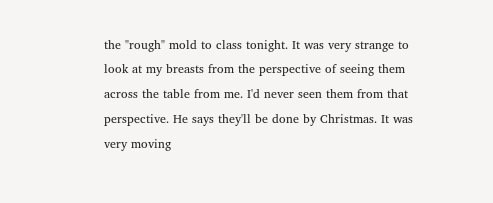the "rough" mold to class tonight. It was very strange to look at my breasts from the perspective of seeing them across the table from me. I'd never seen them from that perspective. He says they'll be done by Christmas. It was very moving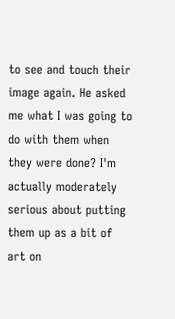to see and touch their image again. He asked me what I was going to do with them when they were done? I'm actually moderately serious about putting them up as a bit of art on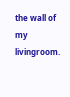the wall of my livingroom.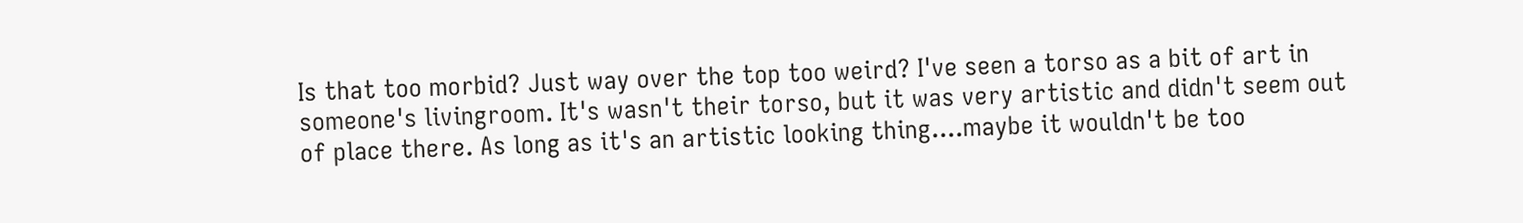Is that too morbid? Just way over the top too weird? I've seen a torso as a bit of art in someone's livingroom. It's wasn't their torso, but it was very artistic and didn't seem out of place there. As long as it's an artistic looking thing....maybe it wouldn't be too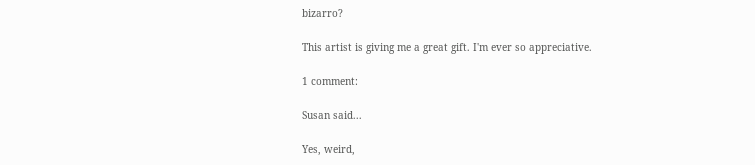bizarro?

This artist is giving me a great gift. I'm ever so appreciative.

1 comment:

Susan said...

Yes, weird,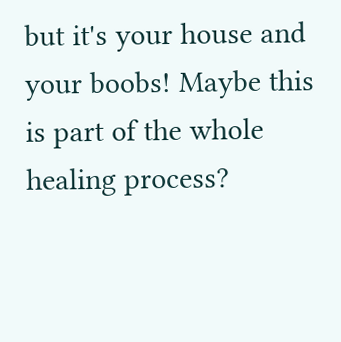but it's your house and your boobs! Maybe this is part of the whole healing process?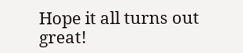Hope it all turns out great!